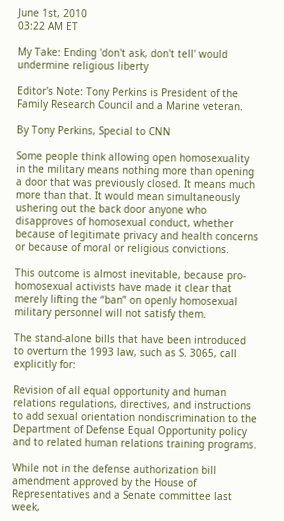June 1st, 2010
03:22 AM ET

My Take: Ending 'don't ask, don't tell' would undermine religious liberty

Editor's Note: Tony Perkins is President of the Family Research Council and a Marine veteran.

By Tony Perkins, Special to CNN

Some people think allowing open homosexuality in the military means nothing more than opening a door that was previously closed. It means much more than that. It would mean simultaneously ushering out the back door anyone who disapproves of homosexual conduct, whether because of legitimate privacy and health concerns or because of moral or religious convictions.

This outcome is almost inevitable, because pro-homosexual activists have made it clear that merely lifting the “ban” on openly homosexual military personnel will not satisfy them.

The stand-alone bills that have been introduced to overturn the 1993 law, such as S. 3065, call explicitly for:

Revision of all equal opportunity and human relations regulations, directives, and instructions to add sexual orientation nondiscrimination to the Department of Defense Equal Opportunity policy and to related human relations training programs.

While not in the defense authorization bill amendment approved by the House of Representatives and a Senate committee last week,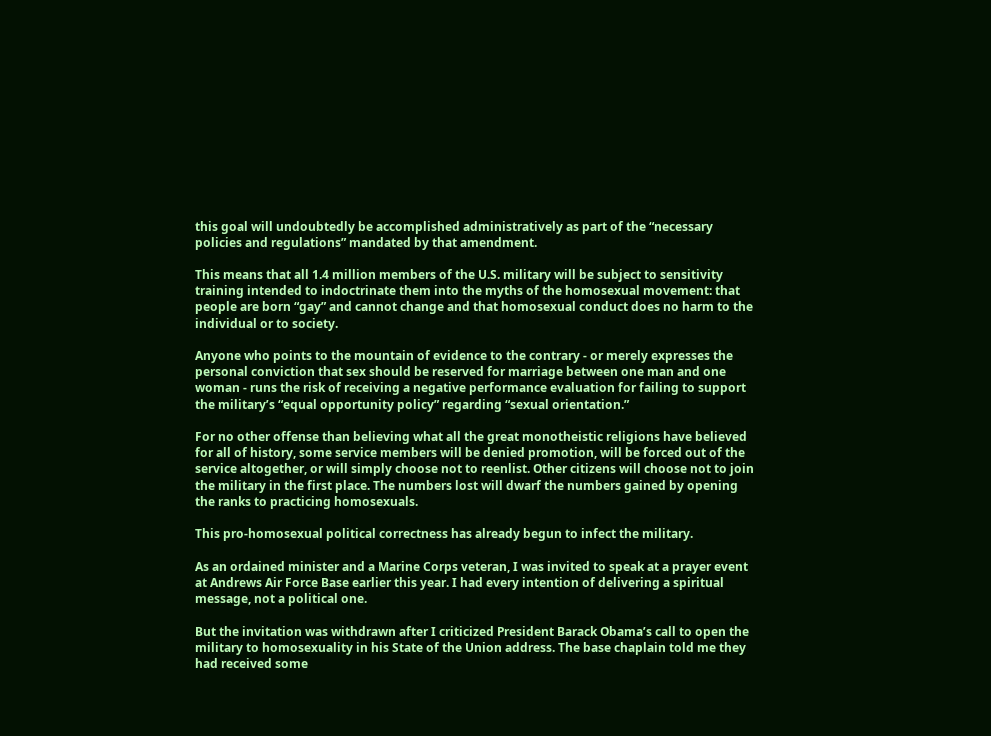this goal will undoubtedly be accomplished administratively as part of the “necessary policies and regulations” mandated by that amendment.

This means that all 1.4 million members of the U.S. military will be subject to sensitivity training intended to indoctrinate them into the myths of the homosexual movement: that people are born “gay” and cannot change and that homosexual conduct does no harm to the individual or to society.

Anyone who points to the mountain of evidence to the contrary - or merely expresses the personal conviction that sex should be reserved for marriage between one man and one woman - runs the risk of receiving a negative performance evaluation for failing to support the military’s “equal opportunity policy” regarding “sexual orientation.”

For no other offense than believing what all the great monotheistic religions have believed for all of history, some service members will be denied promotion, will be forced out of the service altogether, or will simply choose not to reenlist. Other citizens will choose not to join the military in the first place. The numbers lost will dwarf the numbers gained by opening the ranks to practicing homosexuals.

This pro-homosexual political correctness has already begun to infect the military.

As an ordained minister and a Marine Corps veteran, I was invited to speak at a prayer event at Andrews Air Force Base earlier this year. I had every intention of delivering a spiritual message, not a political one.

But the invitation was withdrawn after I criticized President Barack Obama’s call to open the military to homosexuality in his State of the Union address. The base chaplain told me they had received some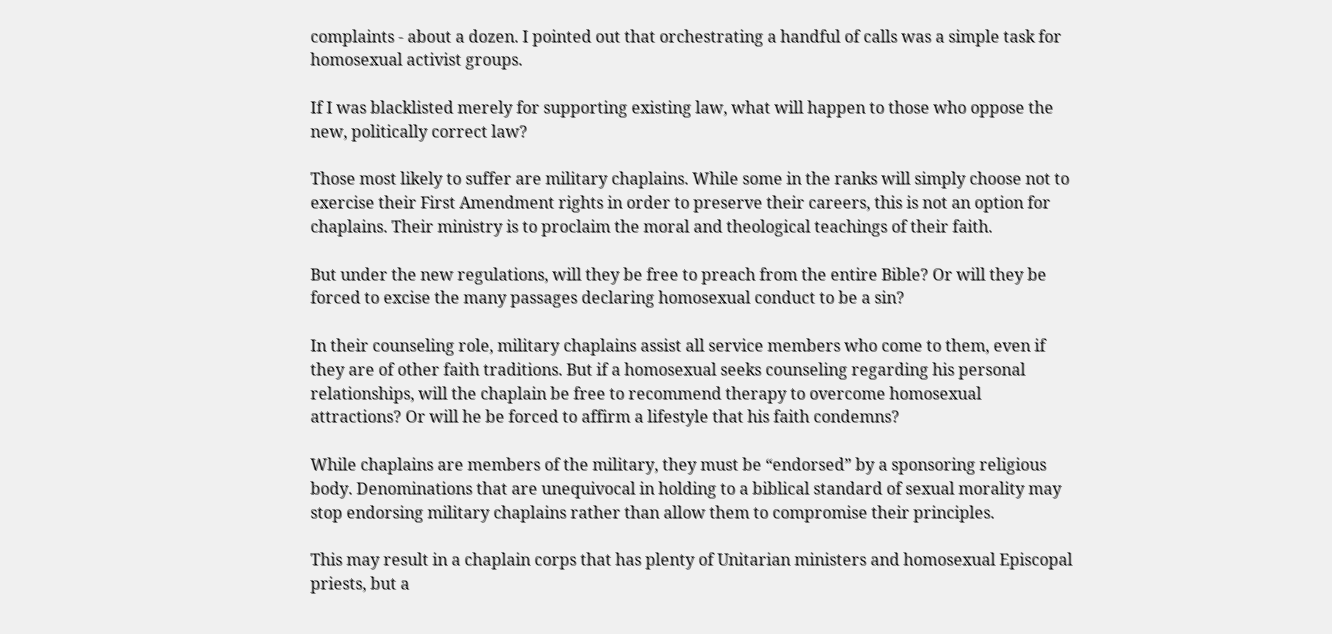complaints - about a dozen. I pointed out that orchestrating a handful of calls was a simple task for homosexual activist groups.

If I was blacklisted merely for supporting existing law, what will happen to those who oppose the new, politically correct law?

Those most likely to suffer are military chaplains. While some in the ranks will simply choose not to exercise their First Amendment rights in order to preserve their careers, this is not an option for chaplains. Their ministry is to proclaim the moral and theological teachings of their faith.

But under the new regulations, will they be free to preach from the entire Bible? Or will they be forced to excise the many passages declaring homosexual conduct to be a sin?

In their counseling role, military chaplains assist all service members who come to them, even if they are of other faith traditions. But if a homosexual seeks counseling regarding his personal relationships, will the chaplain be free to recommend therapy to overcome homosexual attractions? Or will he be forced to affirm a lifestyle that his faith condemns?

While chaplains are members of the military, they must be “endorsed” by a sponsoring religious body. Denominations that are unequivocal in holding to a biblical standard of sexual morality may stop endorsing military chaplains rather than allow them to compromise their principles.

This may result in a chaplain corps that has plenty of Unitarian ministers and homosexual Episcopal priests, but a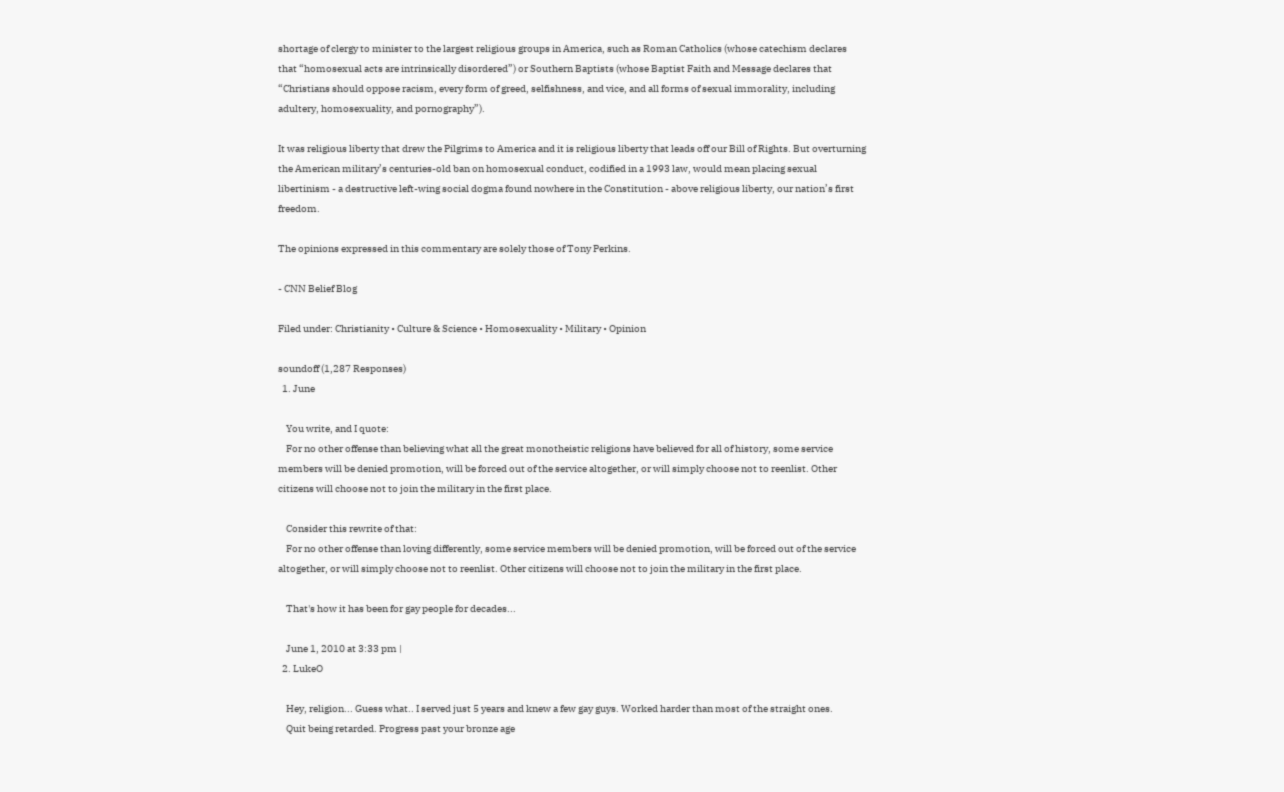shortage of clergy to minister to the largest religious groups in America, such as Roman Catholics (whose catechism declares that “homosexual acts are intrinsically disordered”) or Southern Baptists (whose Baptist Faith and Message declares that “Christians should oppose racism, every form of greed, selfishness, and vice, and all forms of sexual immorality, including adultery, homosexuality, and pornography”).

It was religious liberty that drew the Pilgrims to America and it is religious liberty that leads off our Bill of Rights. But overturning the American military’s centuries-old ban on homosexual conduct, codified in a 1993 law, would mean placing sexual libertinism - a destructive left-wing social dogma found nowhere in the Constitution - above religious liberty, our nation’s first freedom.

The opinions expressed in this commentary are solely those of Tony Perkins.

- CNN Belief Blog

Filed under: Christianity • Culture & Science • Homosexuality • Military • Opinion

soundoff (1,287 Responses)
  1. June

    You write, and I quote:
    For no other offense than believing what all the great monotheistic religions have believed for all of history, some service members will be denied promotion, will be forced out of the service altogether, or will simply choose not to reenlist. Other citizens will choose not to join the military in the first place.

    Consider this rewrite of that:
    For no other offense than loving differently, some service members will be denied promotion, will be forced out of the service altogether, or will simply choose not to reenlist. Other citizens will choose not to join the military in the first place.

    That's how it has been for gay people for decades...

    June 1, 2010 at 3:33 pm |
  2. LukeO

    Hey, religion... Guess what.. I served just 5 years and knew a few gay guys. Worked harder than most of the straight ones.
    Quit being retarded. Progress past your bronze age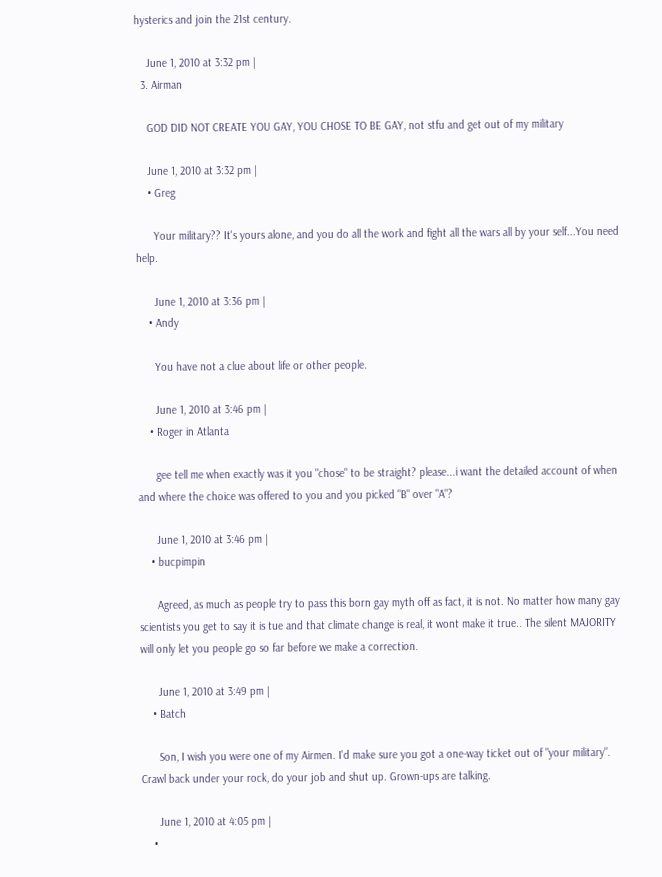hysterics and join the 21st century.

    June 1, 2010 at 3:32 pm |
  3. Airman

    GOD DID NOT CREATE YOU GAY, YOU CHOSE TO BE GAY, not stfu and get out of my military

    June 1, 2010 at 3:32 pm |
    • Greg

      Your military?? It's yours alone, and you do all the work and fight all the wars all by your self...You need help.

      June 1, 2010 at 3:36 pm |
    • Andy

      You have not a clue about life or other people.

      June 1, 2010 at 3:46 pm |
    • Roger in Atlanta

      gee tell me when exactly was it you "chose" to be straight? please...i want the detailed account of when and where the choice was offered to you and you picked "B" over "A"?

      June 1, 2010 at 3:46 pm |
    • bucpimpin

      Agreed, as much as people try to pass this born gay myth off as fact, it is not. No matter how many gay scientists you get to say it is tue and that climate change is real, it wont make it true.. The silent MAJORITY will only let you people go so far before we make a correction.

      June 1, 2010 at 3:49 pm |
    • Batch

      Son, I wish you were one of my Airmen. I'd make sure you got a one-way ticket out of "your military". Crawl back under your rock, do your job and shut up. Grown-ups are talking.

      June 1, 2010 at 4:05 pm |
    •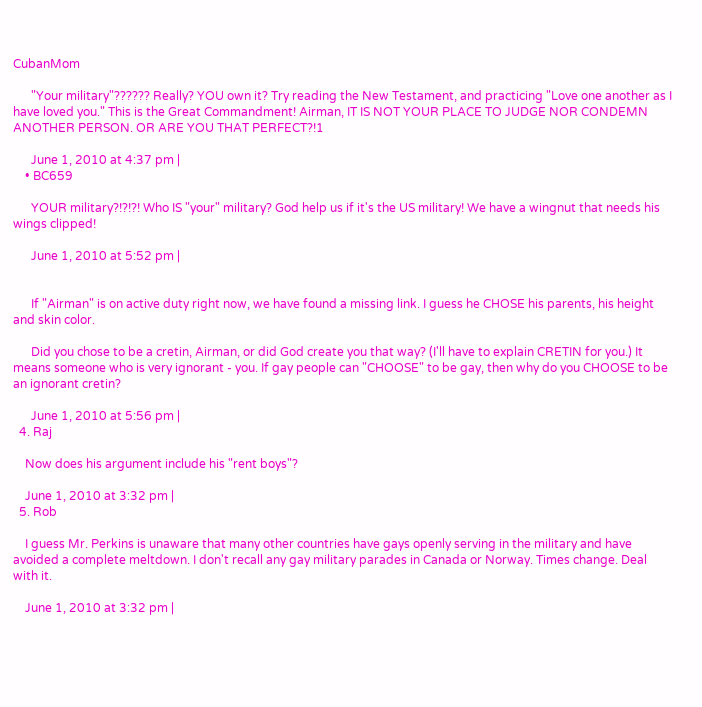CubanMom

      "Your military"?????? Really? YOU own it? Try reading the New Testament, and practicing "Love one another as I have loved you." This is the Great Commandment! Airman, IT IS NOT YOUR PLACE TO JUDGE NOR CONDEMN ANOTHER PERSON. OR ARE YOU THAT PERFECT?!1

      June 1, 2010 at 4:37 pm |
    • BC659

      YOUR military?!?!?! Who IS "your" military? God help us if it's the US military! We have a wingnut that needs his wings clipped!

      June 1, 2010 at 5:52 pm |


      If "Airman" is on active duty right now, we have found a missing link. I guess he CHOSE his parents, his height and skin color.

      Did you chose to be a cretin, Airman, or did God create you that way? (I'll have to explain CRETIN for you.) It means someone who is very ignorant - you. If gay people can "CHOOSE" to be gay, then why do you CHOOSE to be an ignorant cretin?

      June 1, 2010 at 5:56 pm |
  4. Raj

    Now does his argument include his "rent boys"?

    June 1, 2010 at 3:32 pm |
  5. Rob

    I guess Mr. Perkins is unaware that many other countries have gays openly serving in the military and have avoided a complete meltdown. I don't recall any gay military parades in Canada or Norway. Times change. Deal with it.

    June 1, 2010 at 3:32 pm |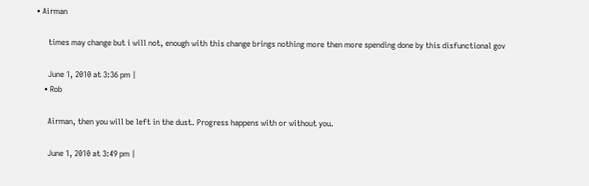• Airman

      times may change but i will not, enough with this change brings nothing more then more spending done by this disfunctional gov

      June 1, 2010 at 3:36 pm |
    • Rob

      Airman, then you will be left in the dust. Progress happens with or without you.

      June 1, 2010 at 3:49 pm |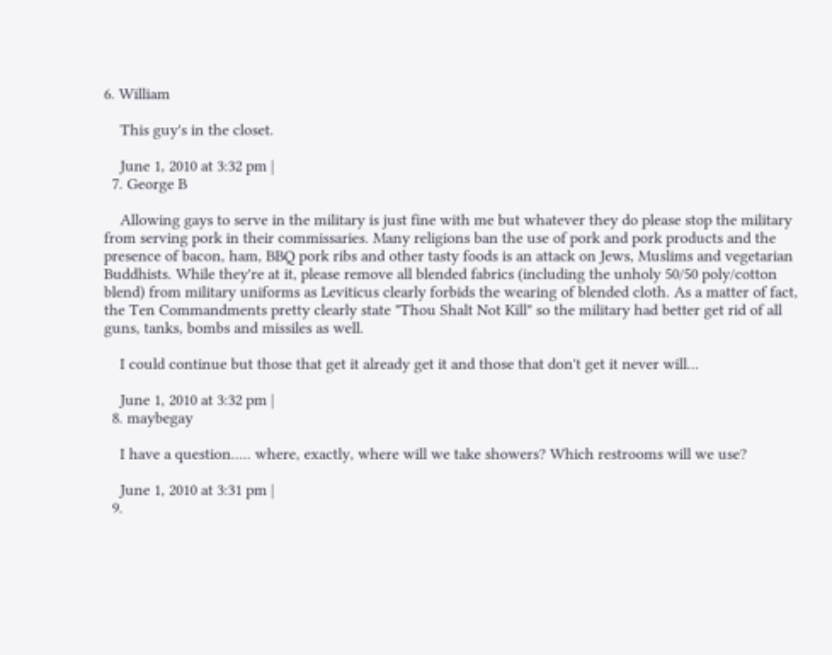6. William

    This guy's in the closet.

    June 1, 2010 at 3:32 pm |
  7. George B

    Allowing gays to serve in the military is just fine with me but whatever they do please stop the military from serving pork in their commissaries. Many religions ban the use of pork and pork products and the presence of bacon, ham, BBQ pork ribs and other tasty foods is an attack on Jews, Muslims and vegetarian Buddhists. While they're at it, please remove all blended fabrics (including the unholy 50/50 poly/cotton blend) from military uniforms as Leviticus clearly forbids the wearing of blended cloth. As a matter of fact, the Ten Commandments pretty clearly state "Thou Shalt Not Kill" so the military had better get rid of all guns, tanks, bombs and missiles as well.

    I could continue but those that get it already get it and those that don't get it never will...

    June 1, 2010 at 3:32 pm |
  8. maybegay

    I have a question..... where, exactly, where will we take showers? Which restrooms will we use?

    June 1, 2010 at 3:31 pm |
  9.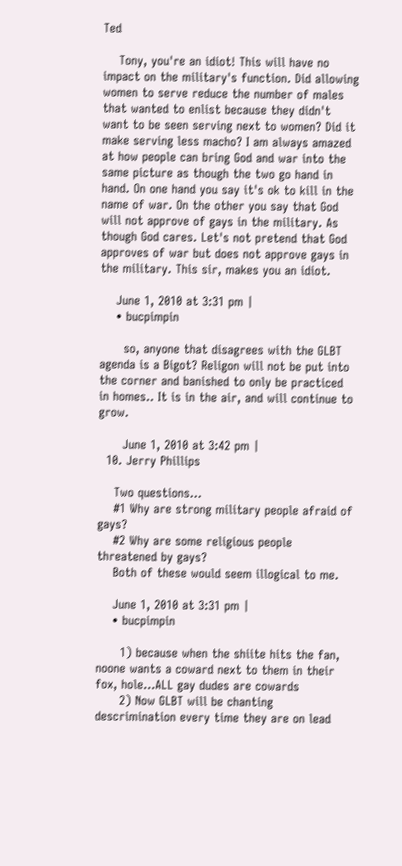Ted

    Tony, you're an idiot! This will have no impact on the military's function. Did allowing women to serve reduce the number of males that wanted to enlist because they didn't want to be seen serving next to women? Did it make serving less macho? I am always amazed at how people can bring God and war into the same picture as though the two go hand in hand. On one hand you say it's ok to kill in the name of war. On the other you say that God will not approve of gays in the military. As though God cares. Let's not pretend that God approves of war but does not approve gays in the military. This sir, makes you an idiot.

    June 1, 2010 at 3:31 pm |
    • bucpimpin

      so, anyone that disagrees with the GLBT agenda is a Bigot? Religon will not be put into the corner and banished to only be practiced in homes.. It is in the air, and will continue to grow.

      June 1, 2010 at 3:42 pm |
  10. Jerry Phillips

    Two questions...
    #1 Why are strong military people afraid of gays?
    #2 Why are some religious people threatened by gays?
    Both of these would seem illogical to me.

    June 1, 2010 at 3:31 pm |
    • bucpimpin

      1) because when the shiite hits the fan, noone wants a coward next to them in their fox, hole...ALL gay dudes are cowards
      2) Now GLBT will be chanting descrimination every time they are on lead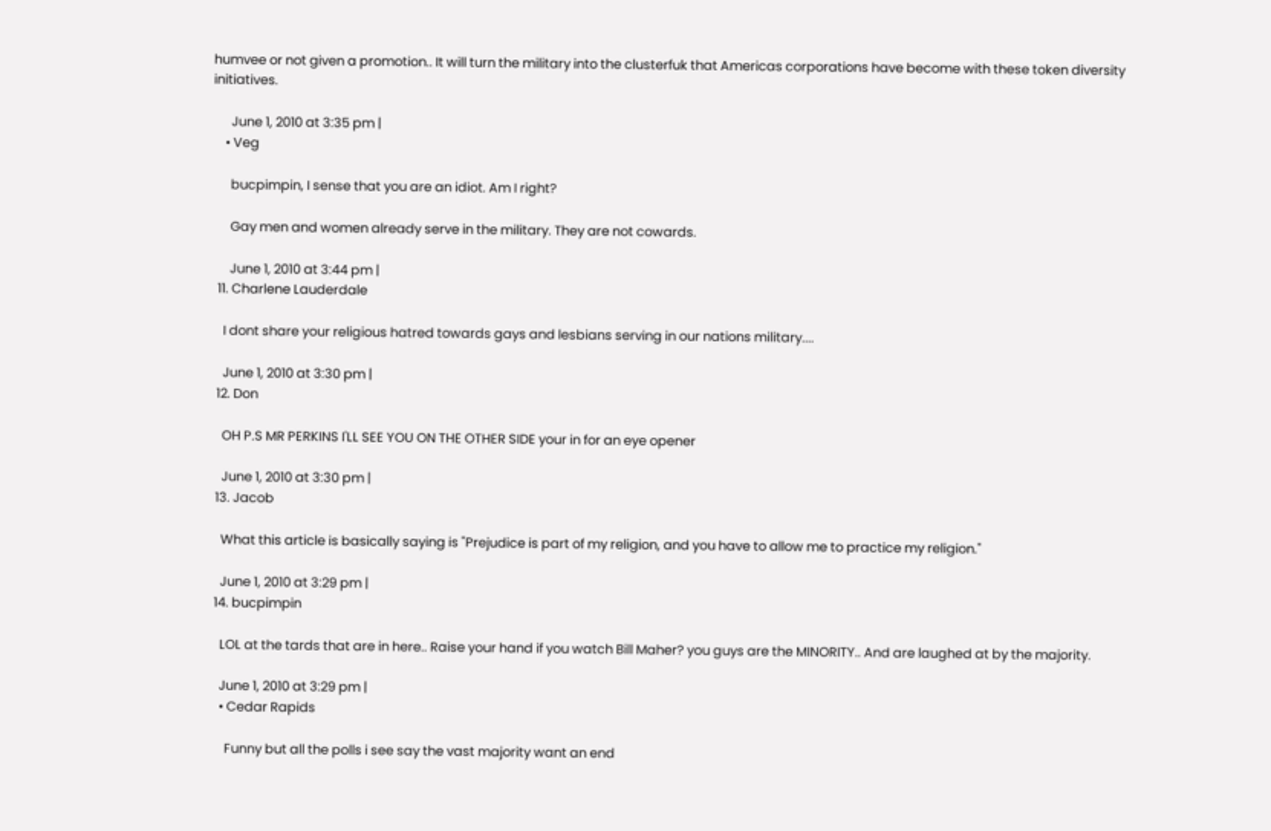humvee or not given a promotion.. It will turn the military into the clusterfuk that Americas corporations have become with these token diversity initiatives.

      June 1, 2010 at 3:35 pm |
    • Veg

      bucpimpin, I sense that you are an idiot. Am I right?

      Gay men and women already serve in the military. They are not cowards.

      June 1, 2010 at 3:44 pm |
  11. Charlene Lauderdale

    I dont share your religious hatred towards gays and lesbians serving in our nations military....

    June 1, 2010 at 3:30 pm |
  12. Don

    OH P.S MR PERKINS I'LL SEE YOU ON THE OTHER SIDE your in for an eye opener

    June 1, 2010 at 3:30 pm |
  13. Jacob

    What this article is basically saying is "Prejudice is part of my religion, and you have to allow me to practice my religion."

    June 1, 2010 at 3:29 pm |
  14. bucpimpin

    LOL at the tards that are in here.. Raise your hand if you watch Bill Maher? you guys are the MINORITY.. And are laughed at by the majority.

    June 1, 2010 at 3:29 pm |
    • Cedar Rapids

      Funny but all the polls i see say the vast majority want an end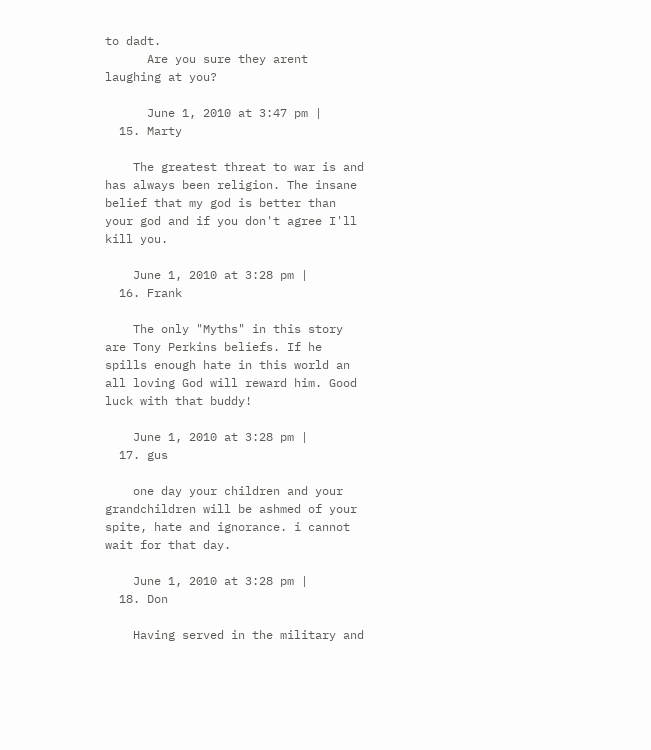to dadt.
      Are you sure they arent laughing at you?

      June 1, 2010 at 3:47 pm |
  15. Marty

    The greatest threat to war is and has always been religion. The insane belief that my god is better than your god and if you don't agree I'll kill you.

    June 1, 2010 at 3:28 pm |
  16. Frank

    The only "Myths" in this story are Tony Perkins beliefs. If he spills enough hate in this world an all loving God will reward him. Good luck with that buddy!

    June 1, 2010 at 3:28 pm |
  17. gus

    one day your children and your grandchildren will be ashmed of your spite, hate and ignorance. i cannot wait for that day.

    June 1, 2010 at 3:28 pm |
  18. Don

    Having served in the military and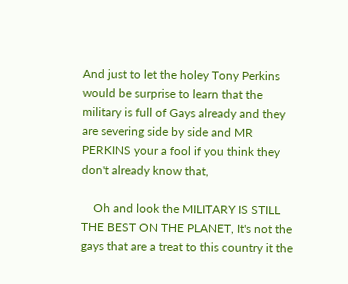And just to let the holey Tony Perkins would be surprise to learn that the military is full of Gays already and they are severing side by side and MR PERKINS your a fool if you think they don't already know that,

    Oh and look the MILITARY IS STILL THE BEST ON THE PLANET, It's not the gays that are a treat to this country it the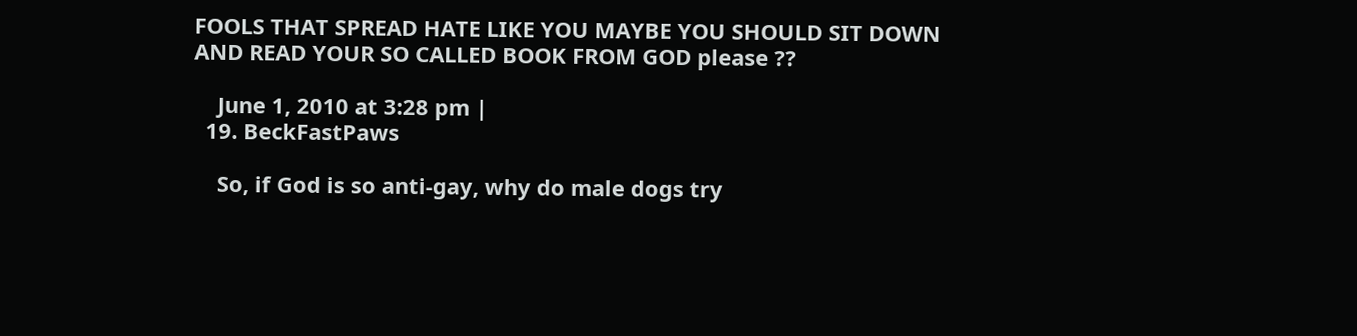FOOLS THAT SPREAD HATE LIKE YOU MAYBE YOU SHOULD SIT DOWN AND READ YOUR SO CALLED BOOK FROM GOD please ??

    June 1, 2010 at 3:28 pm |
  19. BeckFastPaws

    So, if God is so anti-gay, why do male dogs try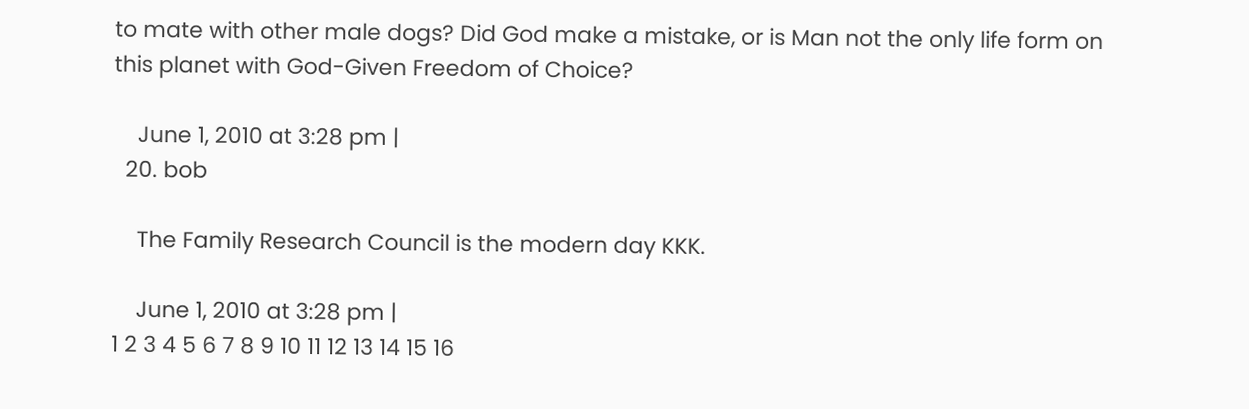to mate with other male dogs? Did God make a mistake, or is Man not the only life form on this planet with God-Given Freedom of Choice?

    June 1, 2010 at 3:28 pm |
  20. bob

    The Family Research Council is the modern day KKK.

    June 1, 2010 at 3:28 pm |
1 2 3 4 5 6 7 8 9 10 11 12 13 14 15 16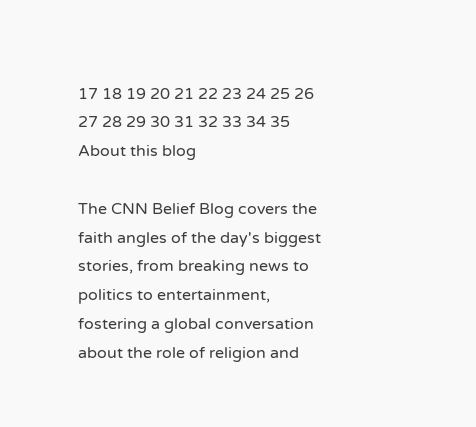17 18 19 20 21 22 23 24 25 26 27 28 29 30 31 32 33 34 35
About this blog

The CNN Belief Blog covers the faith angles of the day's biggest stories, from breaking news to politics to entertainment, fostering a global conversation about the role of religion and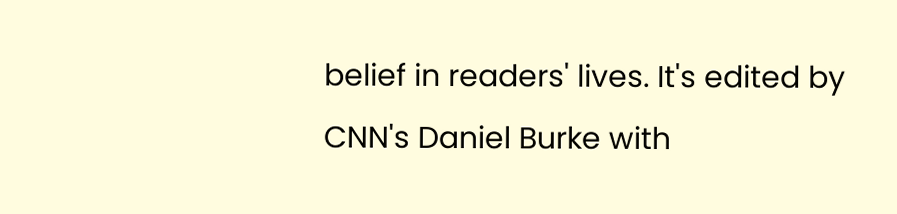belief in readers' lives. It's edited by CNN's Daniel Burke with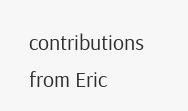contributions from Eric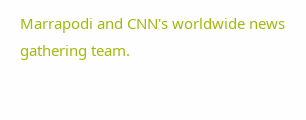Marrapodi and CNN's worldwide news gathering team.